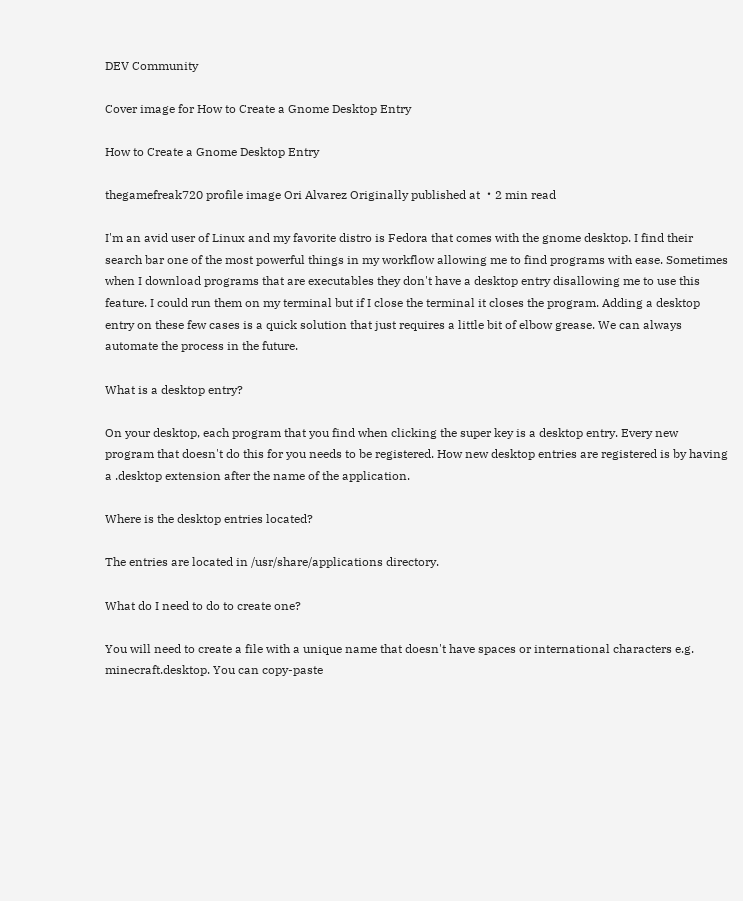DEV Community

Cover image for How to Create a Gnome Desktop Entry

How to Create a Gnome Desktop Entry

thegamefreak720 profile image Ori Alvarez Originally published at ・2 min read

I'm an avid user of Linux and my favorite distro is Fedora that comes with the gnome desktop. I find their search bar one of the most powerful things in my workflow allowing me to find programs with ease. Sometimes when I download programs that are executables they don't have a desktop entry disallowing me to use this feature. I could run them on my terminal but if I close the terminal it closes the program. Adding a desktop entry on these few cases is a quick solution that just requires a little bit of elbow grease. We can always automate the process in the future.

What is a desktop entry?

On your desktop, each program that you find when clicking the super key is a desktop entry. Every new program that doesn't do this for you needs to be registered. How new desktop entries are registered is by having a .desktop extension after the name of the application.

Where is the desktop entries located?

The entries are located in /usr/share/applications directory.

What do I need to do to create one?

You will need to create a file with a unique name that doesn't have spaces or international characters e.g. minecraft.desktop. You can copy-paste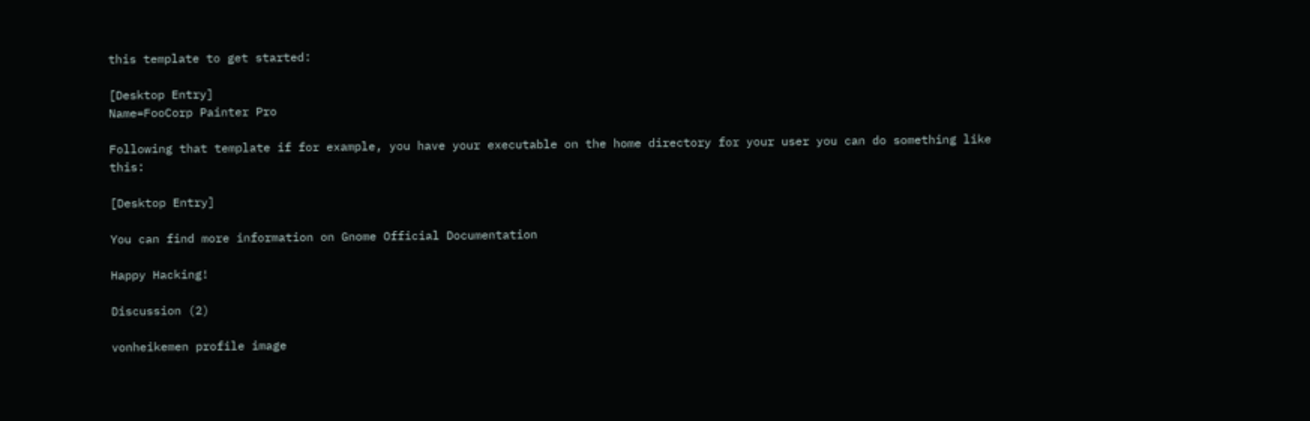this template to get started:

[Desktop Entry]
Name=FooCorp Painter Pro

Following that template if for example, you have your executable on the home directory for your user you can do something like this:

[Desktop Entry]

You can find more information on Gnome Official Documentation

Happy Hacking!

Discussion (2)

vonheikemen profile image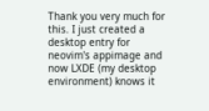Thank you very much for this. I just created a desktop entry for neovim's appimage and now LXDE (my desktop environment) knows it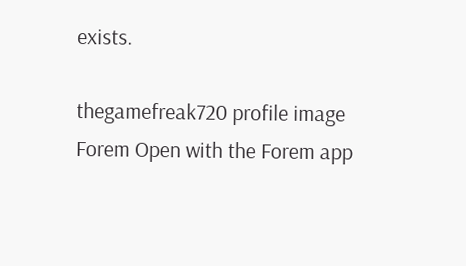exists.

thegamefreak720 profile image
Forem Open with the Forem app